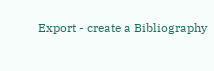Export - create a Bibliography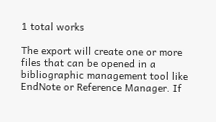1 total works

The export will create one or more files that can be opened in a bibliographic management tool like EndNote or Reference Manager. If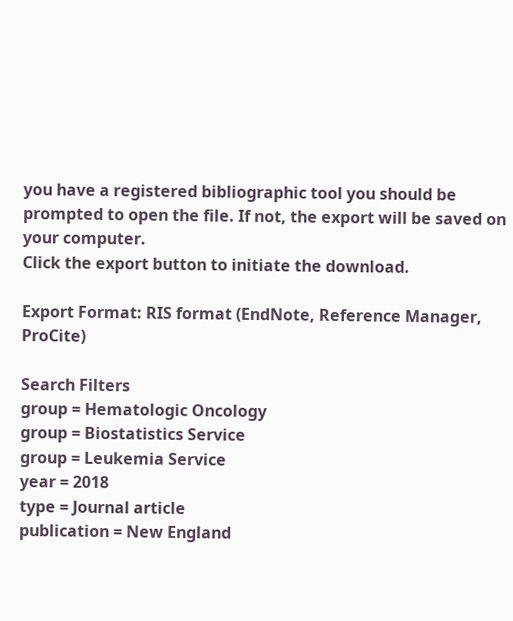you have a registered bibliographic tool you should be prompted to open the file. If not, the export will be saved on your computer.
Click the export button to initiate the download.

Export Format: RIS format (EndNote, Reference Manager, ProCite)

Search Filters
group = Hematologic Oncology
group = Biostatistics Service
group = Leukemia Service
year = 2018
type = Journal article
publication = New England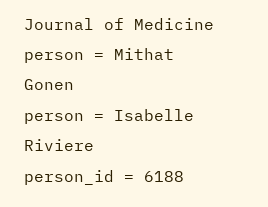Journal of Medicine
person = Mithat Gonen
person = Isabelle Riviere
person_id = 6188